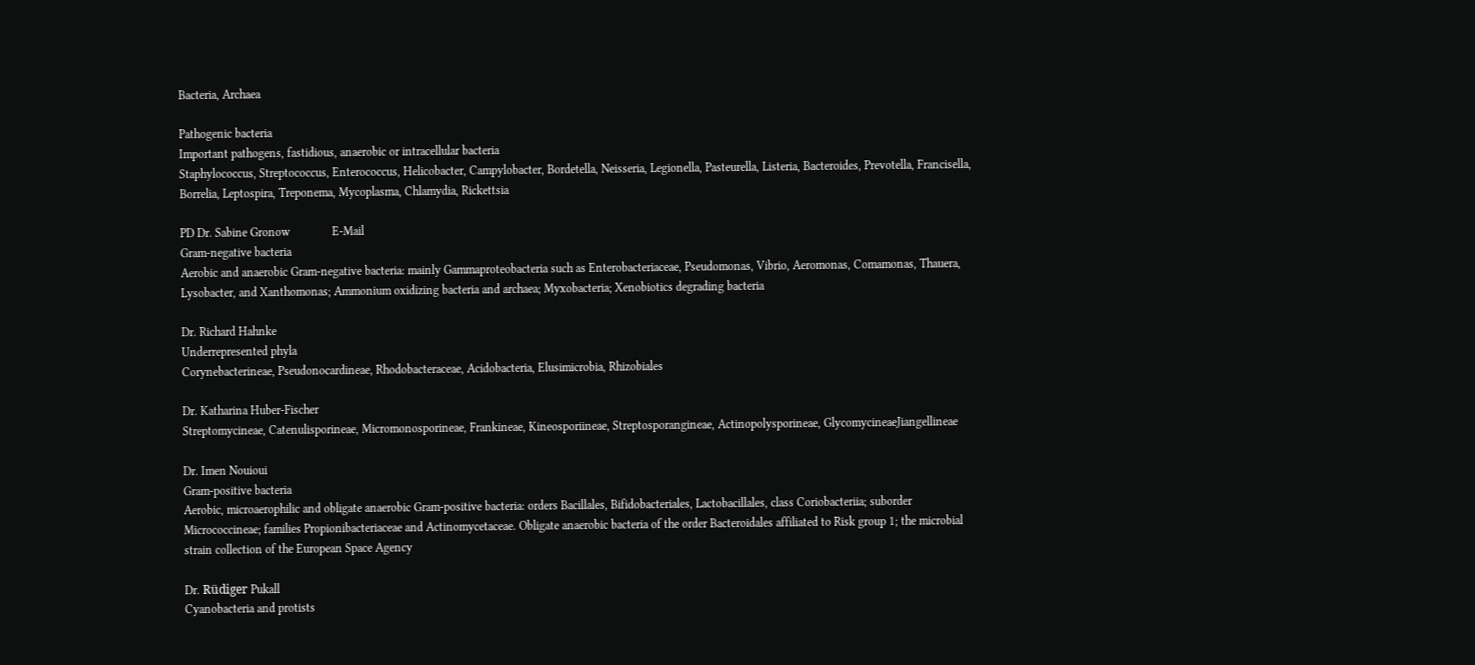Bacteria, Archaea

Pathogenic bacteria
Important pathogens, fastidious, anaerobic or intracellular bacteria
Staphylococcus, Streptococcus, Enterococcus, Helicobacter, Campylobacter, Bordetella, Neisseria, Legionella, Pasteurella, Listeria, Bacteroides, Prevotella, Francisella, Borrelia, Leptospira, Treponema, Mycoplasma, Chlamydia, Rickettsia

PD Dr. Sabine Gronow              E-Mail
Gram-negative bacteria
Aerobic and anaerobic Gram-negative bacteria: mainly Gammaproteobacteria such as Enterobacteriaceae, Pseudomonas, Vibrio, Aeromonas, Comamonas, Thauera, Lysobacter, and Xanthomonas; Ammonium oxidizing bacteria and archaea; Myxobacteria; Xenobiotics degrading bacteria

Dr. Richard Hahnke
Underrepresented phyla
Corynebacterineae, Pseudonocardineae, Rhodobacteraceae, Acidobacteria, Elusimicrobia, Rhizobiales

Dr. Katharina Huber-Fischer
Streptomycineae, Catenulisporineae, Micromonosporineae, Frankineae, Kineosporiineae, Streptosporangineae, Actinopolysporineae, GlycomycineaeJiangellineae

Dr. Imen Nouioui
Gram-positive bacteria
Aerobic, microaerophilic and obligate anaerobic Gram-positive bacteria: orders Bacillales, Bifidobacteriales, Lactobacillales, class Coriobacteriia; suborder Micrococcineae; families Propionibacteriaceae and Actinomycetaceae. Obligate anaerobic bacteria of the order Bacteroidales affiliated to Risk group 1; the microbial strain collection of the European Space Agency

Dr. Rüdiger Pukall
Cyanobacteria and protists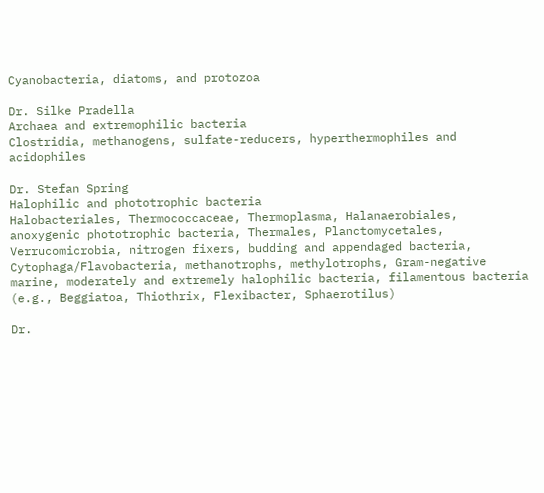Cyanobacteria, diatoms, and protozoa

Dr. Silke Pradella
Archaea and extremophilic bacteria
Clostridia, methanogens, sulfate-reducers, hyperthermophiles and acidophiles

Dr. Stefan Spring
Halophilic and phototrophic bacteria
Halobacteriales, Thermococcaceae, Thermoplasma, Halanaerobiales, anoxygenic phototrophic bacteria, Thermales, Planctomycetales, Verrucomicrobia, nitrogen fixers, budding and appendaged bacteria, Cytophaga/Flavobacteria, methanotrophs, methylotrophs, Gram-negative marine, moderately and extremely halophilic bacteria, filamentous bacteria (e.g., Beggiatoa, Thiothrix, Flexibacter, Sphaerotilus)

Dr.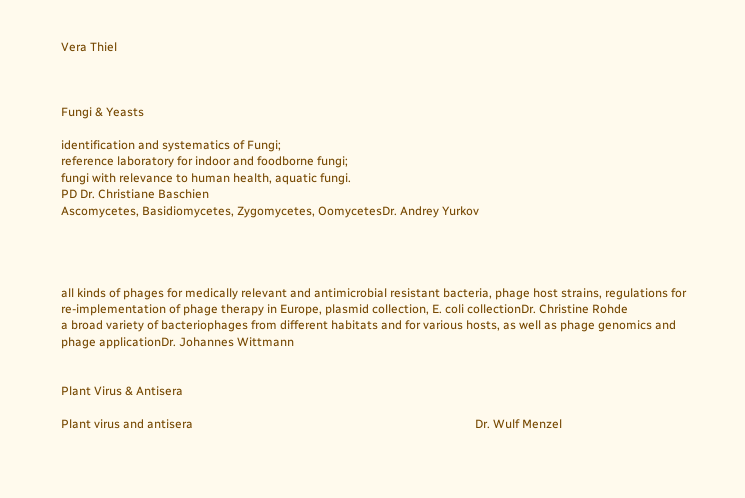Vera Thiel



Fungi & Yeasts

identification and systematics of Fungi;
reference laboratory for indoor and foodborne fungi;
fungi with relevance to human health, aquatic fungi.
PD Dr. Christiane Baschien
Ascomycetes, Basidiomycetes, Zygomycetes, OomycetesDr. Andrey Yurkov




all kinds of phages for medically relevant and antimicrobial resistant bacteria, phage host strains, regulations for re-implementation of phage therapy in Europe, plasmid collection, E. coli collectionDr. Christine Rohde
a broad variety of bacteriophages from different habitats and for various hosts, as well as phage genomics and phage applicationDr. Johannes Wittmann


Plant Virus & Antisera

Plant virus and antisera                                                                                              Dr. Wulf Menzel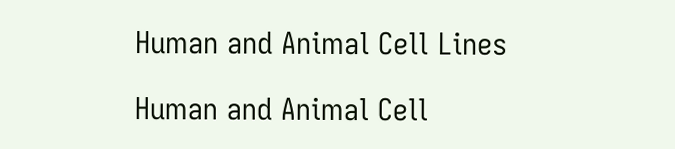Human and Animal Cell Lines

Human and Animal Cell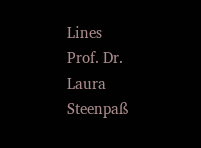Lines                                                                Prof. Dr. Laura Steenpaß